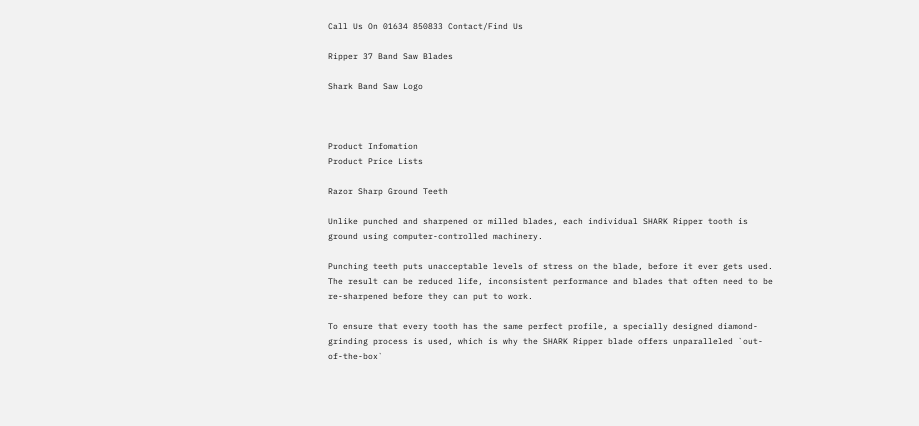Call Us On 01634 850833 Contact/Find Us

Ripper 37 Band Saw Blades

Shark Band Saw Logo



Product Infomation
Product Price Lists

Razor Sharp Ground Teeth

Unlike punched and sharpened or milled blades, each individual SHARK Ripper tooth is ground using computer-controlled machinery.

Punching teeth puts unacceptable levels of stress on the blade, before it ever gets used. The result can be reduced life, inconsistent performance and blades that often need to be re-sharpened before they can put to work.

To ensure that every tooth has the same perfect profile, a specially designed diamond-grinding process is used, which is why the SHARK Ripper blade offers unparalleled `out-of-the-box`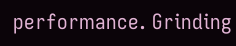performance. Grinding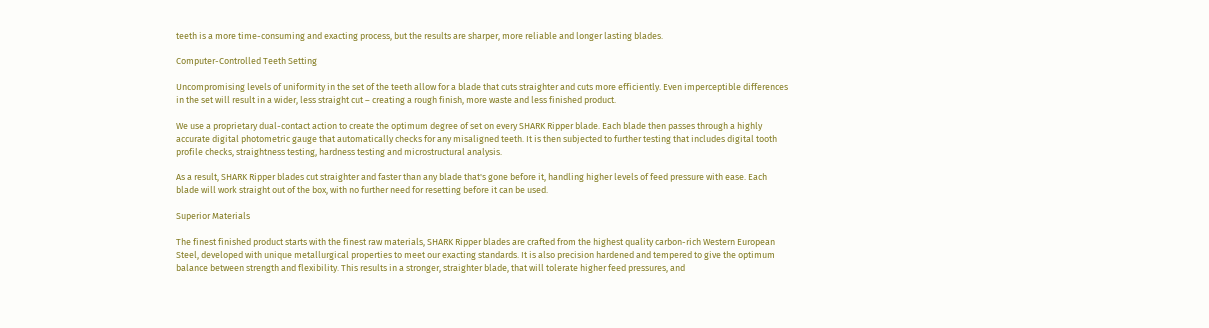teeth is a more time-consuming and exacting process, but the results are sharper, more reliable and longer lasting blades.

Computer-Controlled Teeth Setting

Uncompromising levels of uniformity in the set of the teeth allow for a blade that cuts straighter and cuts more efficiently. Even imperceptible differences in the set will result in a wider, less straight cut – creating a rough finish, more waste and less finished product.

We use a proprietary dual-contact action to create the optimum degree of set on every SHARK Ripper blade. Each blade then passes through a highly accurate digital photometric gauge that automatically checks for any misaligned teeth. It is then subjected to further testing that includes digital tooth profile checks, straightness testing, hardness testing and microstructural analysis.

As a result, SHARK Ripper blades cut straighter and faster than any blade that's gone before it, handling higher levels of feed pressure with ease. Each blade will work straight out of the box, with no further need for resetting before it can be used.

Superior Materials

The finest finished product starts with the finest raw materials, SHARK Ripper blades are crafted from the highest quality carbon-rich Western European Steel, developed with unique metallurgical properties to meet our exacting standards. It is also precision hardened and tempered to give the optimum balance between strength and flexibility. This results in a stronger, straighter blade, that will tolerate higher feed pressures, and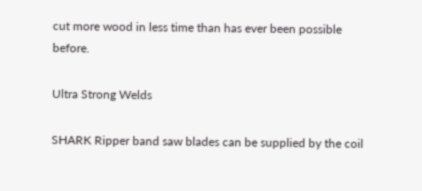cut more wood in less time than has ever been possible before.

Ultra Strong Welds

SHARK Ripper band saw blades can be supplied by the coil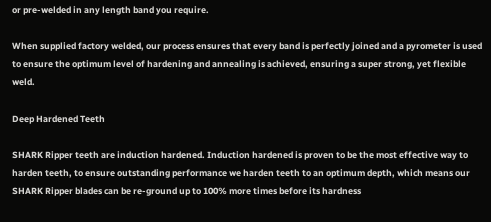or pre-welded in any length band you require.

When supplied factory welded, our process ensures that every band is perfectly joined and a pyrometer is used to ensure the optimum level of hardening and annealing is achieved, ensuring a super strong, yet flexible weld.

Deep Hardened Teeth

SHARK Ripper teeth are induction hardened. Induction hardened is proven to be the most effective way to harden teeth, to ensure outstanding performance we harden teeth to an optimum depth, which means our SHARK Ripper blades can be re-ground up to 100% more times before its hardness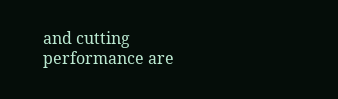and cutting performance are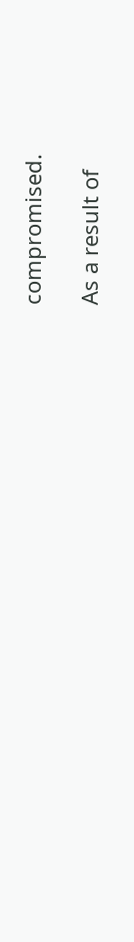compromised.

As a result of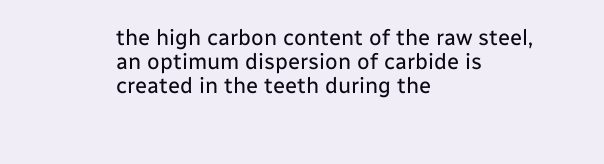the high carbon content of the raw steel, an optimum dispersion of carbide is created in the teeth during the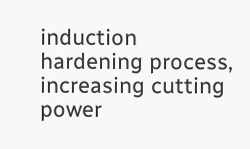induction hardening process, increasing cutting power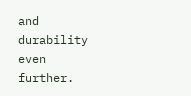and durability even further.